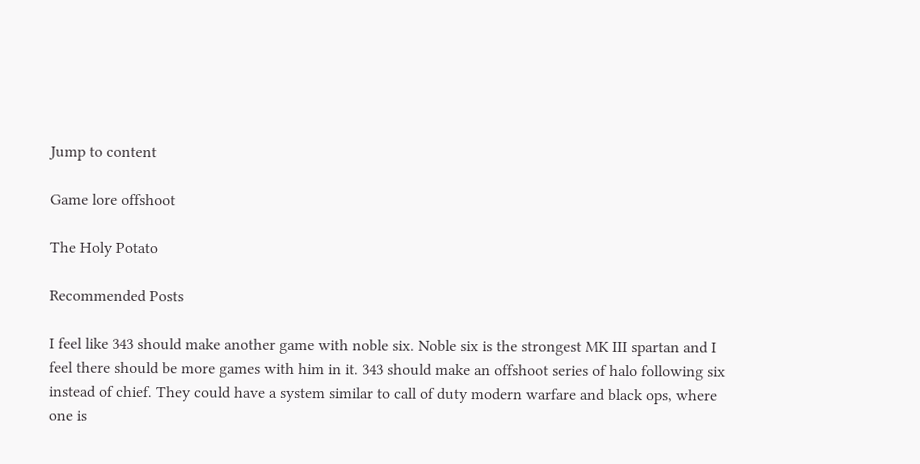Jump to content

Game lore offshoot

The Holy Potato

Recommended Posts

I feel like 343 should make another game with noble six. Noble six is the strongest MK III spartan and I feel there should be more games with him in it. 343 should make an offshoot series of halo following six instead of chief. They could have a system similar to call of duty modern warfare and black ops, where one is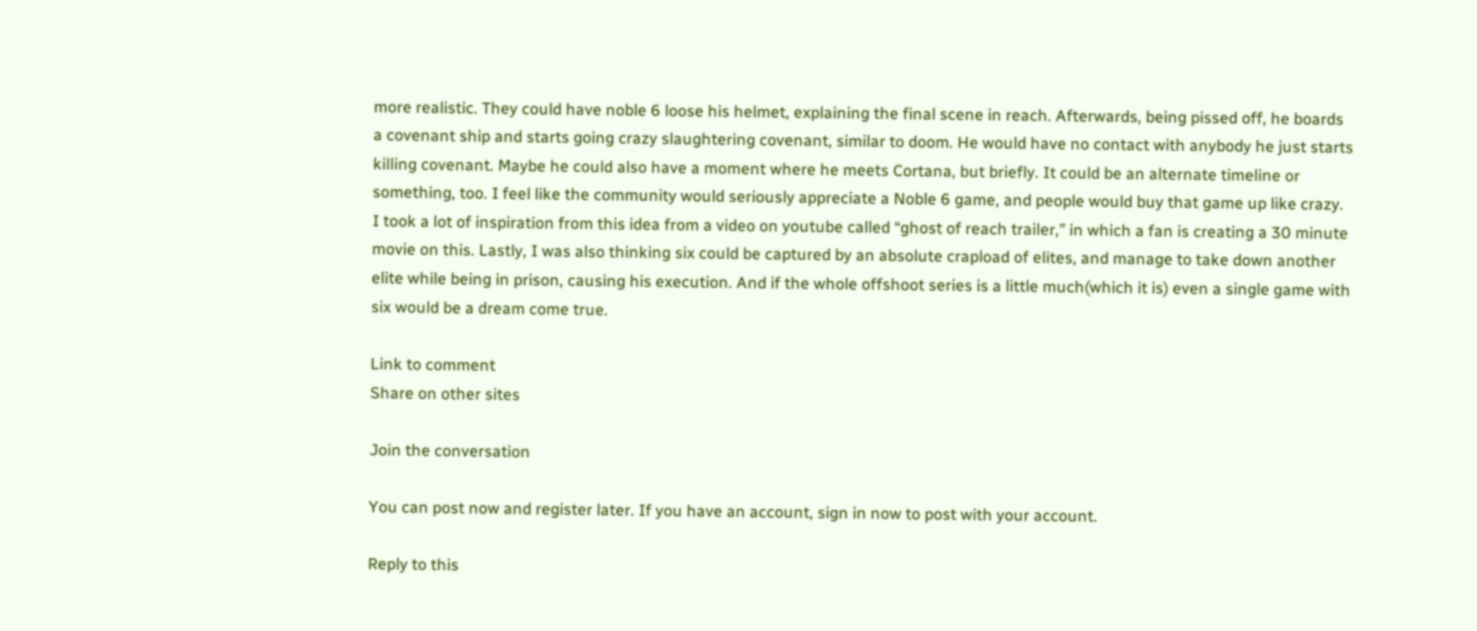more realistic. They could have noble 6 loose his helmet, explaining the final scene in reach. Afterwards, being pissed off, he boards a covenant ship and starts going crazy slaughtering covenant, similar to doom. He would have no contact with anybody he just starts killing covenant. Maybe he could also have a moment where he meets Cortana, but briefly. It could be an alternate timeline or something, too. I feel like the community would seriously appreciate a Noble 6 game, and people would buy that game up like crazy. I took a lot of inspiration from this idea from a video on youtube called “ghost of reach trailer,” in which a fan is creating a 30 minute movie on this. Lastly, I was also thinking six could be captured by an absolute crapload of elites, and manage to take down another elite while being in prison, causing his execution. And if the whole offshoot series is a little much(which it is) even a single game with six would be a dream come true.

Link to comment
Share on other sites

Join the conversation

You can post now and register later. If you have an account, sign in now to post with your account.

Reply to this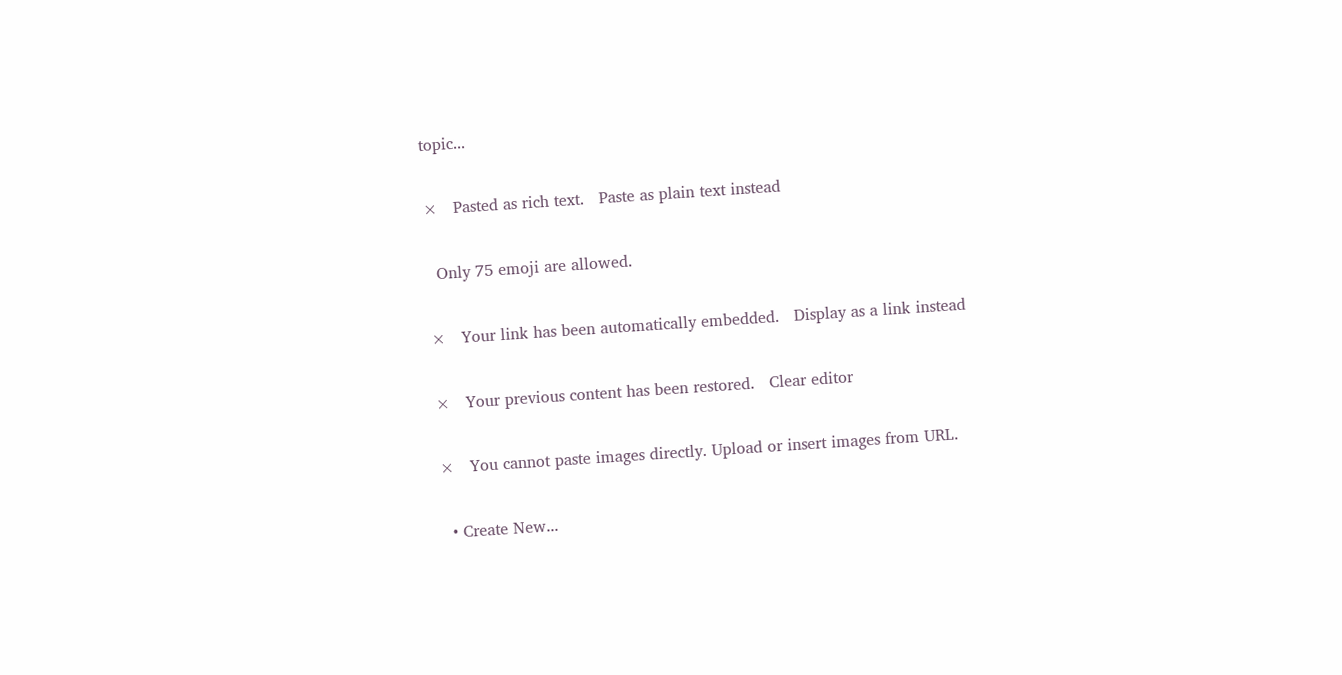topic...

×   Pasted as rich text.   Paste as plain text instead

  Only 75 emoji are allowed.

×   Your link has been automatically embedded.   Display as a link instead

×   Your previous content has been restored.   Clear editor

×   You cannot paste images directly. Upload or insert images from URL.

  • Create New...